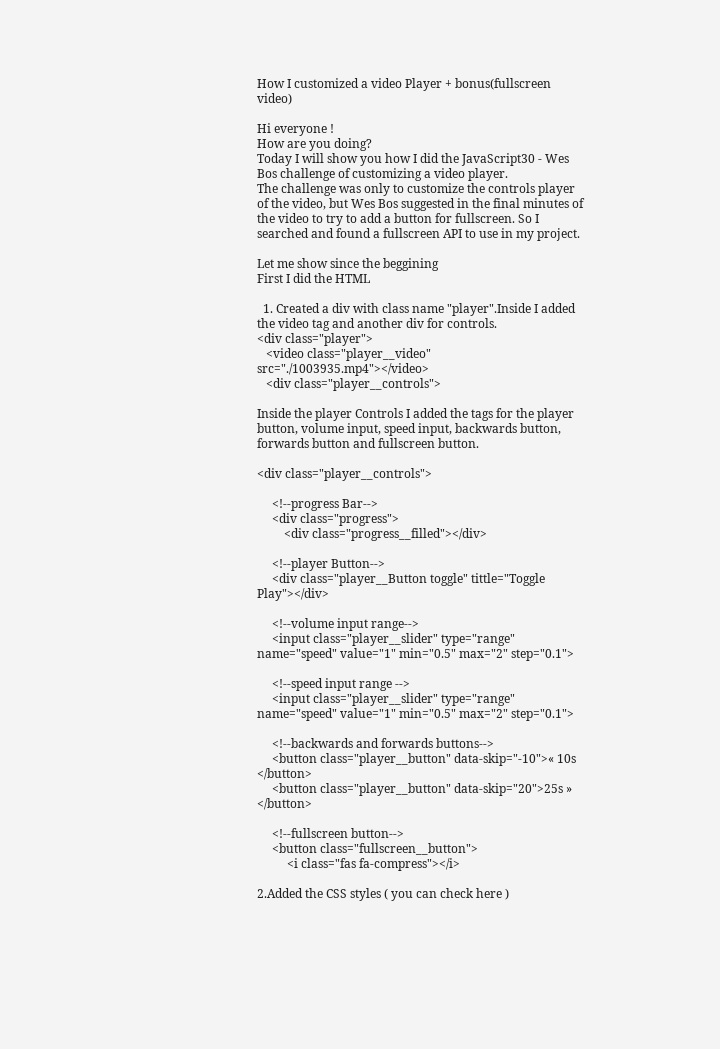How I customized a video Player + bonus(fullscreen video)

Hi everyone !
How are you doing?
Today I will show you how I did the JavaScript30 - Wes Bos challenge of customizing a video player.
The challenge was only to customize the controls player of the video, but Wes Bos suggested in the final minutes of the video to try to add a button for fullscreen. So I searched and found a fullscreen API to use in my project.

Let me show since the beggining
First I did the HTML

  1. Created a div with class name "player".Inside I added the video tag and another div for controls.
<div class="player">
   <video class="player__video" src="./1003935.mp4"></video>
   <div class="player__controls">

Inside the player Controls I added the tags for the player button, volume input, speed input, backwards button, forwards button and fullscreen button.

<div class="player__controls">

     <!--progress Bar-->
     <div class="progress">
         <div class="progress__filled"></div>

     <!--player Button-->
     <div class="player__Button toggle" tittle="Toggle Play"></div>

     <!--volume input range-->
     <input class="player__slider" type="range" name="speed" value="1" min="0.5" max="2" step="0.1">

     <!--speed input range -->
     <input class="player__slider" type="range" name="speed" value="1" min="0.5" max="2" step="0.1">

     <!--backwards and forwards buttons-->
     <button class="player__button" data-skip="-10">« 10s </button>
     <button class="player__button" data-skip="20">25s » </button>

     <!--fullscreen button-->
     <button class="fullscreen__button">
          <i class="fas fa-compress"></i>

2.Added the CSS styles ( you can check here )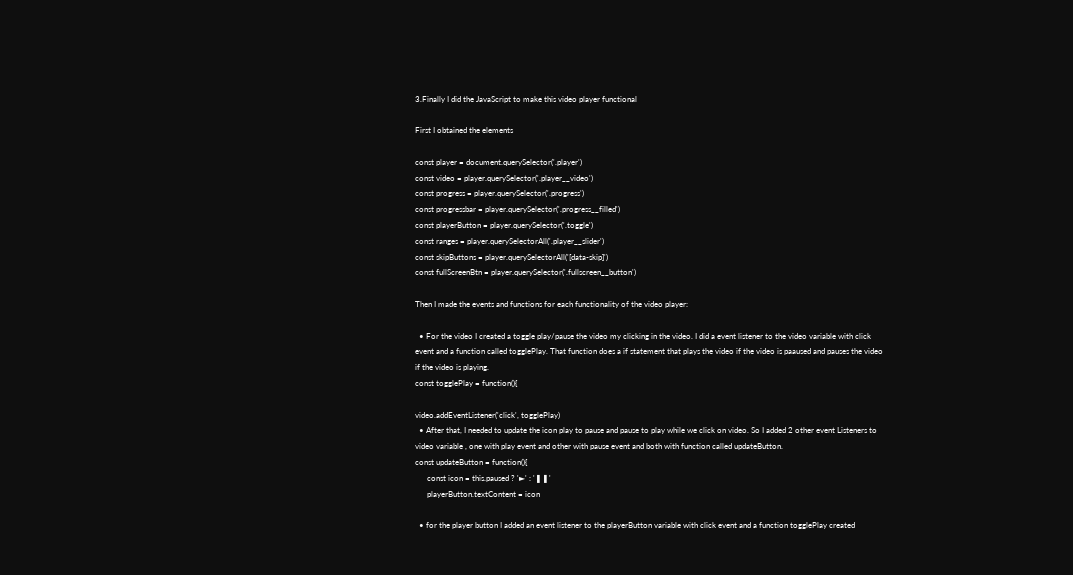3.Finally I did the JavaScript to make this video player functional

First I obtained the elements

const player = document.querySelector('.player')
const video = player.querySelector('.player__video')
const progress = player.querySelector('.progress')
const progressbar = player.querySelector('.progress__filled')
const playerButton = player.querySelector('.toggle')
const ranges = player.querySelectorAll('.player__slider')
const skipButtons = player.querySelectorAll('[data-skip]')
const fullScreenBtn = player.querySelector('.fullscreen__button')

Then I made the events and functions for each functionality of the video player:

  • For the video I created a toggle play/pause the video my clicking in the video. I did a event listener to the video variable with click event and a function called togglePlay. That function does a if statement that plays the video if the video is paaused and pauses the video if the video is playing.
const togglePlay = function(){

video.addEventListener('click', togglePlay)
  • After that, I needed to update the icon play to pause and pause to play while we click on video. So I added 2 other event Listeners to video variable , one with play event and other with pause event and both with function called updateButton.
const updateButton = function(){
      const icon = this.paused ? '►' : '❚❚'
      playerButton.textContent = icon

  • for the player button I added an event listener to the playerButton variable with click event and a function togglePlay created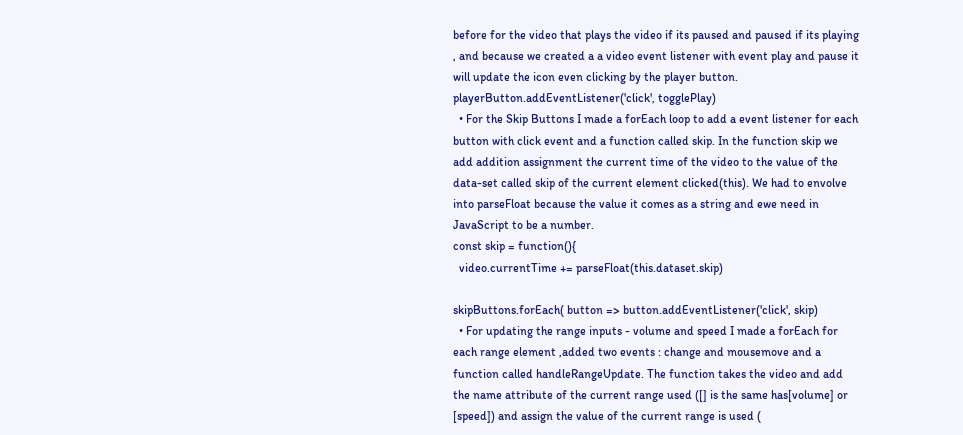before for the video that plays the video if its paused and paused if its playing , and because we created a a video event listener with event play and pause it will update the icon even clicking by the player button.
playerButton.addEventListener('click', togglePlay)
  • For the Skip Buttons I made a forEach loop to add a event listener for each button with click event and a function called skip. In the function skip we add addition assignment the current time of the video to the value of the data-set called skip of the current element clicked(this). We had to envolve into parseFloat because the value it comes as a string and ewe need in JavaScript to be a number.
const skip = function(){
  video.currentTime += parseFloat(this.dataset.skip)

skipButtons.forEach( button => button.addEventListener('click', skip)
  • For updating the range inputs - volume and speed I made a forEach for each range element ,added two events : change and mousemove and a function called handleRangeUpdate. The function takes the video and add the name attribute of the current range used ([] is the same has[volume] or [speed]) and assign the value of the current range is used (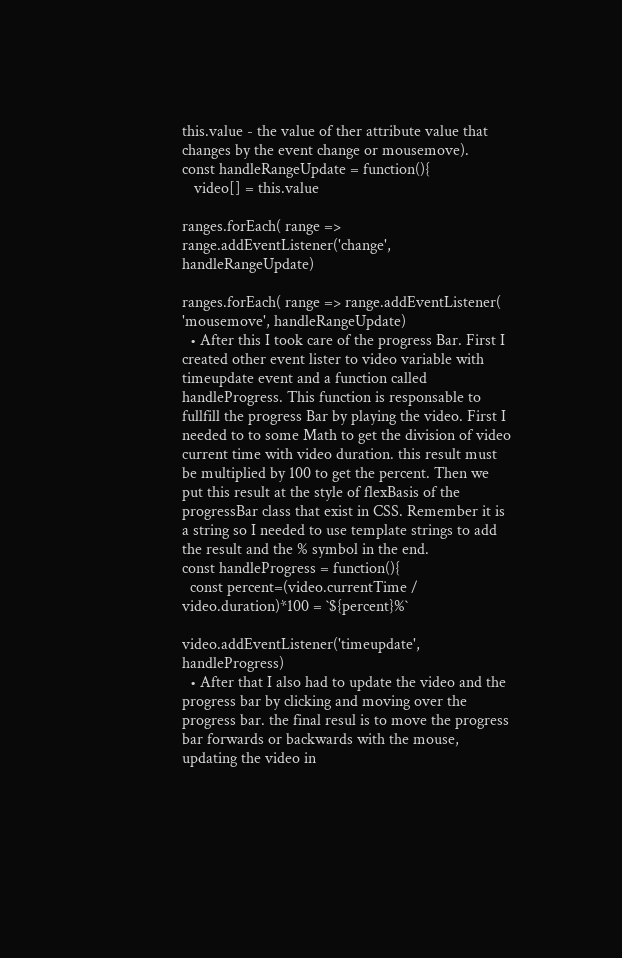this.value - the value of ther attribute value that changes by the event change or mousemove).
const handleRangeUpdate = function(){
   video[] = this.value

ranges.forEach( range => range.addEventListener('change', handleRangeUpdate)

ranges.forEach( range => range.addEventListener( 'mousemove', handleRangeUpdate)
  • After this I took care of the progress Bar. First I created other event lister to video variable with timeupdate event and a function called handleProgress. This function is responsable to fullfill the progress Bar by playing the video. First I needed to to some Math to get the division of video current time with video duration. this result must be multiplied by 100 to get the percent. Then we put this result at the style of flexBasis of the progressBar class that exist in CSS. Remember it is a string so I needed to use template strings to add the result and the % symbol in the end.
const handleProgress = function(){
  const percent=(video.currentTime / video.duration)*100 = `${percent}%`

video.addEventListener('timeupdate', handleProgress)
  • After that I also had to update the video and the progress bar by clicking and moving over the progress bar. the final resul is to move the progress bar forwards or backwards with the mouse, updating the video in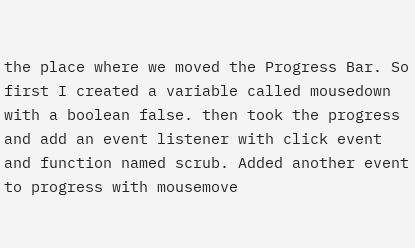the place where we moved the Progress Bar. So first I created a variable called mousedown with a boolean false. then took the progress and add an event listener with click event and function named scrub. Added another event to progress with mousemove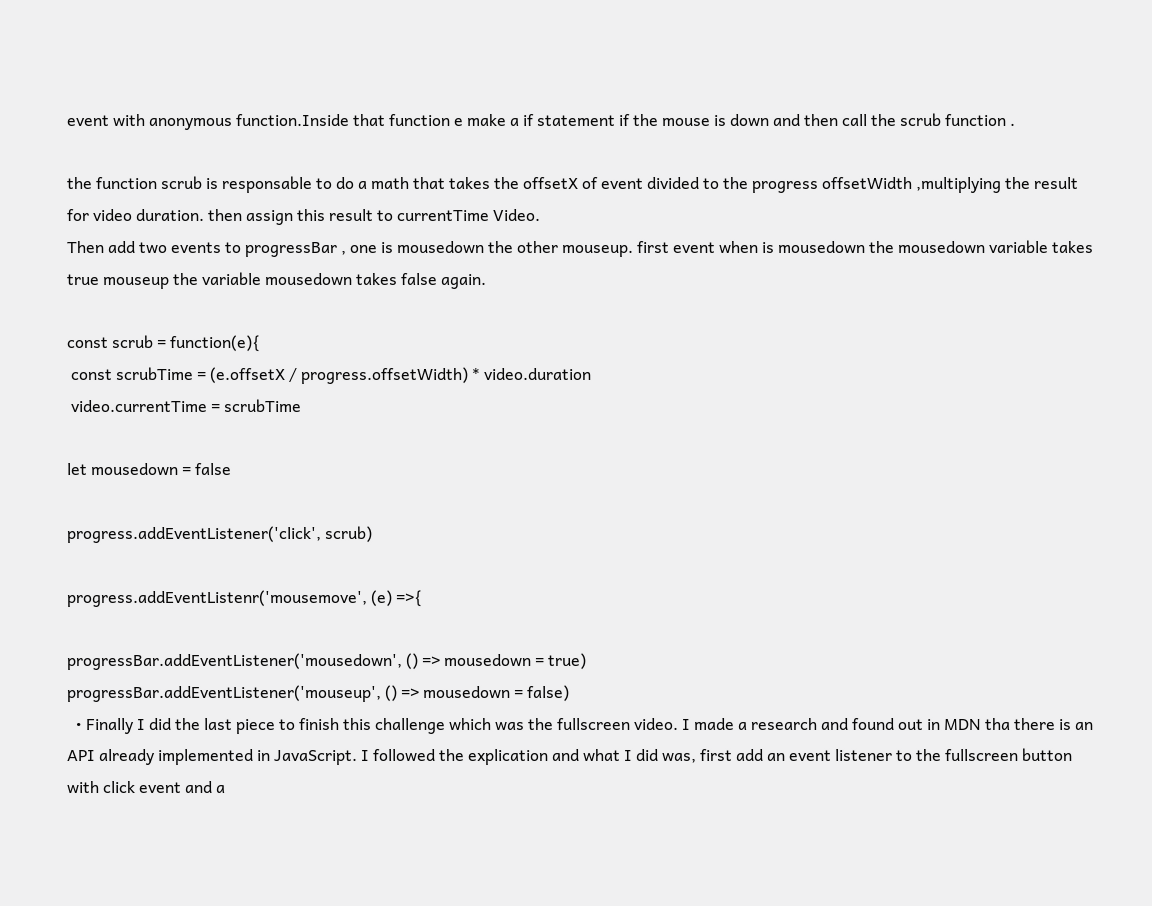event with anonymous function.Inside that function e make a if statement if the mouse is down and then call the scrub function .

the function scrub is responsable to do a math that takes the offsetX of event divided to the progress offsetWidth ,multiplying the result for video duration. then assign this result to currentTime Video.
Then add two events to progressBar , one is mousedown the other mouseup. first event when is mousedown the mousedown variable takes true mouseup the variable mousedown takes false again.

const scrub = function(e){
 const scrubTime = (e.offsetX / progress.offsetWidth) * video.duration
 video.currentTime = scrubTime

let mousedown = false

progress.addEventListener('click', scrub)

progress.addEventListenr('mousemove', (e) =>{

progressBar.addEventListener('mousedown', () => mousedown = true)
progressBar.addEventListener('mouseup', () => mousedown = false)
  • Finally I did the last piece to finish this challenge which was the fullscreen video. I made a research and found out in MDN tha there is an API already implemented in JavaScript. I followed the explication and what I did was, first add an event listener to the fullscreen button with click event and a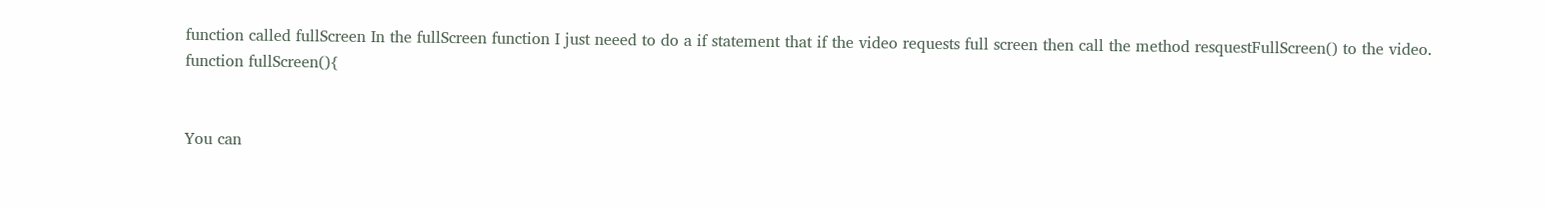function called fullScreen In the fullScreen function I just neeed to do a if statement that if the video requests full screen then call the method resquestFullScreen() to the video.
function fullScreen(){


You can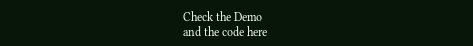Check the Demo
and the code here